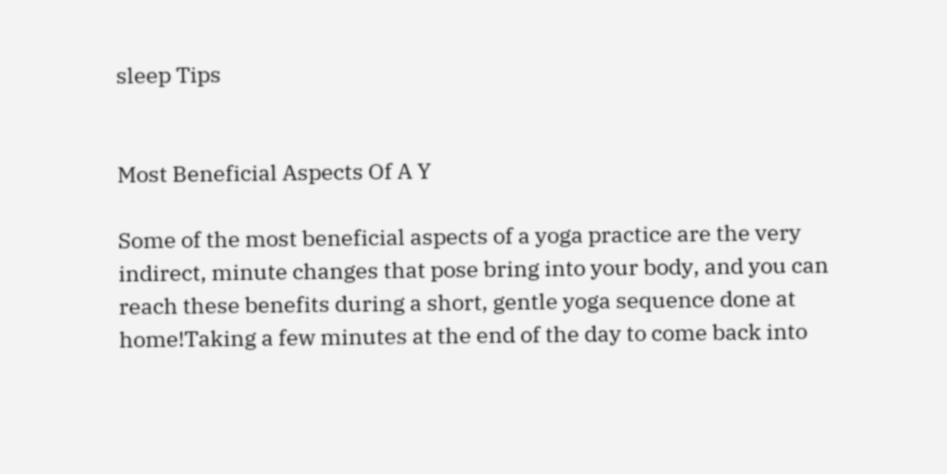sleep Tips


Most Beneficial Aspects Of A Y

Some of the most beneficial aspects of a yoga practice are the very indirect, minute changes that pose bring into your body, and you can reach these benefits during a short, gentle yoga sequence done at home!Taking a few minutes at the end of the day to come back into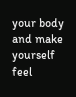your body and make yourself feel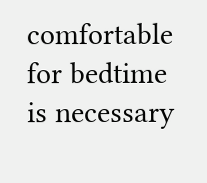comfortable for bedtime is necessary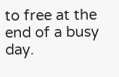to free at the end of a busy day.